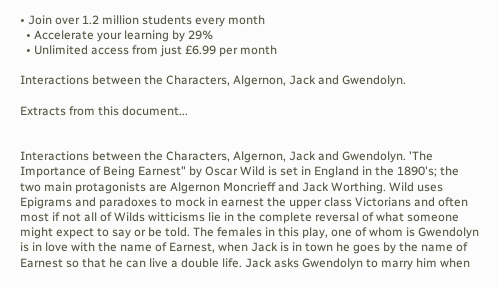• Join over 1.2 million students every month
  • Accelerate your learning by 29%
  • Unlimited access from just £6.99 per month

Interactions between the Characters, Algernon, Jack and Gwendolyn.

Extracts from this document...


Interactions between the Characters, Algernon, Jack and Gwendolyn. 'The Importance of Being Earnest" by Oscar Wild is set in England in the 1890's; the two main protagonists are Algernon Moncrieff and Jack Worthing. Wild uses Epigrams and paradoxes to mock in earnest the upper class Victorians and often most if not all of Wilds witticisms lie in the complete reversal of what someone might expect to say or be told. The females in this play, one of whom is Gwendolyn is in love with the name of Earnest, when Jack is in town he goes by the name of Earnest so that he can live a double life. Jack asks Gwendolyn to marry him when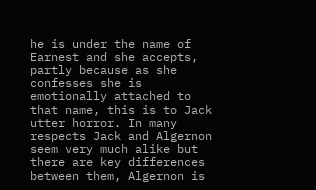he is under the name of Earnest and she accepts, partly because as she confesses she is emotionally attached to that name, this is to Jack utter horror. In many respects Jack and Algernon seem very much alike but there are key differences between them, Algernon is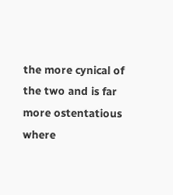the more cynical of the two and is far more ostentatious where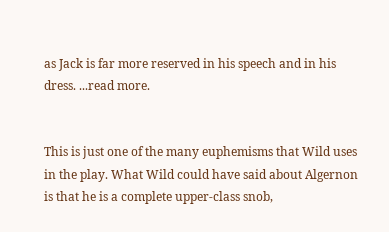as Jack is far more reserved in his speech and in his dress. ...read more.


This is just one of the many euphemisms that Wild uses in the play. What Wild could have said about Algernon is that he is a complete upper-class snob,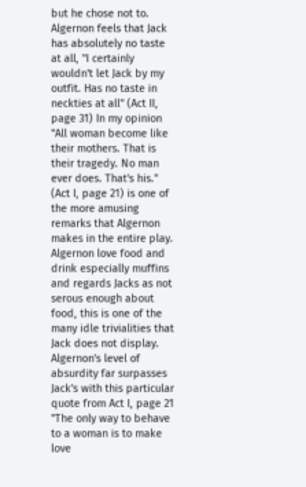but he chose not to. Algernon feels that Jack has absolutely no taste at all, "I certainly wouldn't let Jack by my outfit. Has no taste in neckties at all" (Act II, page 31) In my opinion "All woman become like their mothers. That is their tragedy. No man ever does. That's his." (Act I, page 21) is one of the more amusing remarks that Algernon makes in the entire play. Algernon love food and drink especially muffins and regards Jacks as not serous enough about food, this is one of the many idle trivialities that Jack does not display. Algernon's level of absurdity far surpasses Jack's with this particular quote from Act I, page 21 "The only way to behave to a woman is to make love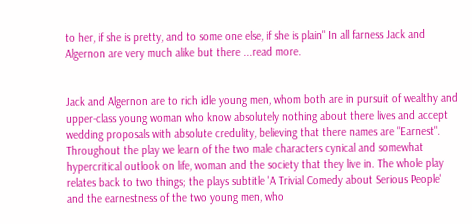to her, if she is pretty, and to some one else, if she is plain" In all farness Jack and Algernon are very much alike but there ...read more.


Jack and Algernon are to rich idle young men, whom both are in pursuit of wealthy and upper-class young woman who know absolutely nothing about there lives and accept wedding proposals with absolute credulity, believing that there names are "Earnest". Throughout the play we learn of the two male characters cynical and somewhat hypercritical outlook on life, woman and the society that they live in. The whole play relates back to two things; the plays subtitle 'A Trivial Comedy about Serious People' and the earnestness of the two young men, who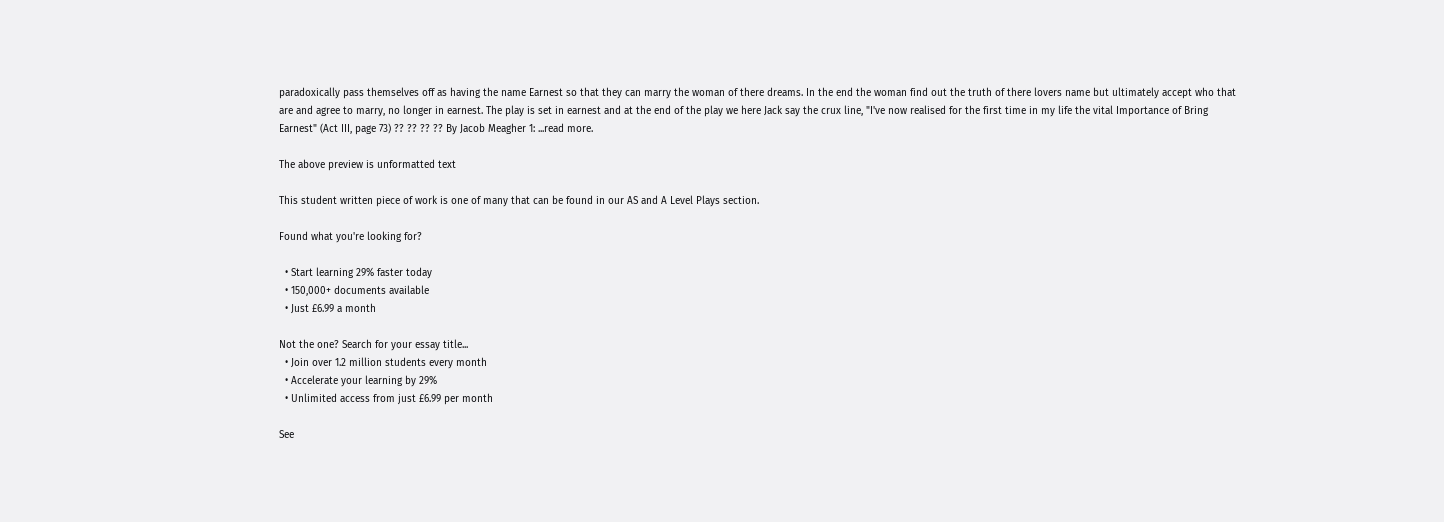paradoxically pass themselves off as having the name Earnest so that they can marry the woman of there dreams. In the end the woman find out the truth of there lovers name but ultimately accept who that are and agree to marry, no longer in earnest. The play is set in earnest and at the end of the play we here Jack say the crux line, "I've now realised for the first time in my life the vital Importance of Bring Earnest" (Act III, page 73) ?? ?? ?? ?? By Jacob Meagher 1: ...read more.

The above preview is unformatted text

This student written piece of work is one of many that can be found in our AS and A Level Plays section.

Found what you're looking for?

  • Start learning 29% faster today
  • 150,000+ documents available
  • Just £6.99 a month

Not the one? Search for your essay title...
  • Join over 1.2 million students every month
  • Accelerate your learning by 29%
  • Unlimited access from just £6.99 per month

See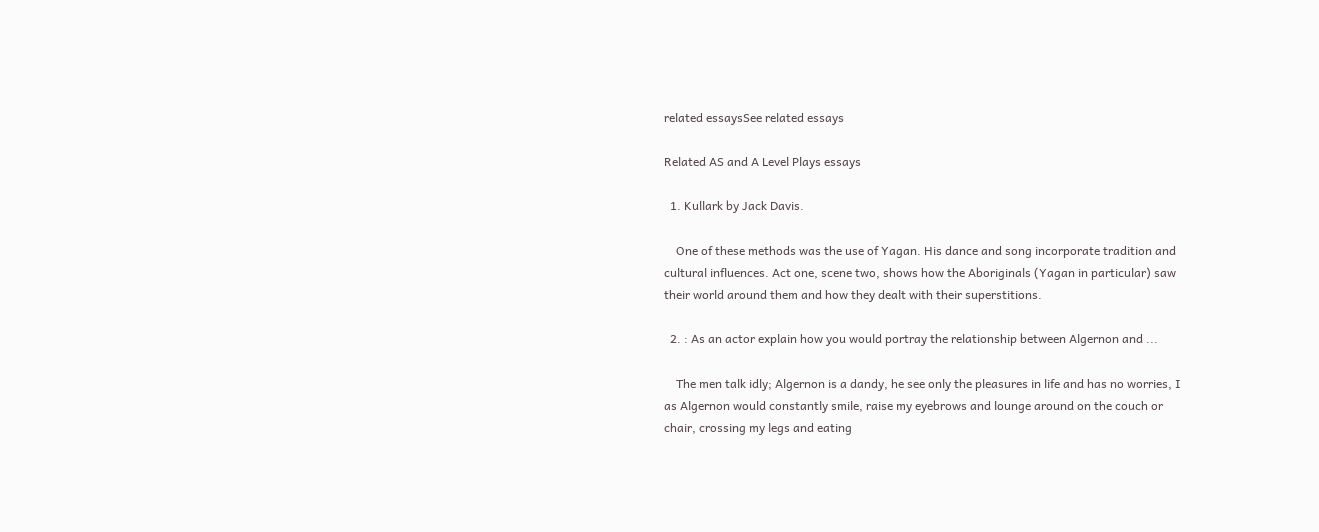related essaysSee related essays

Related AS and A Level Plays essays

  1. Kullark by Jack Davis.

    One of these methods was the use of Yagan. His dance and song incorporate tradition and cultural influences. Act one, scene two, shows how the Aboriginals (Yagan in particular) saw their world around them and how they dealt with their superstitions.

  2. : As an actor explain how you would portray the relationship between Algernon and ...

    The men talk idly; Algernon is a dandy, he see only the pleasures in life and has no worries, I as Algernon would constantly smile, raise my eyebrows and lounge around on the couch or chair, crossing my legs and eating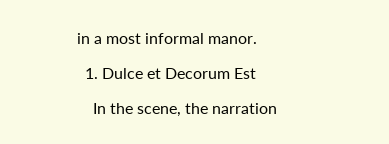in a most informal manor.

  1. Dulce et Decorum Est

    In the scene, the narration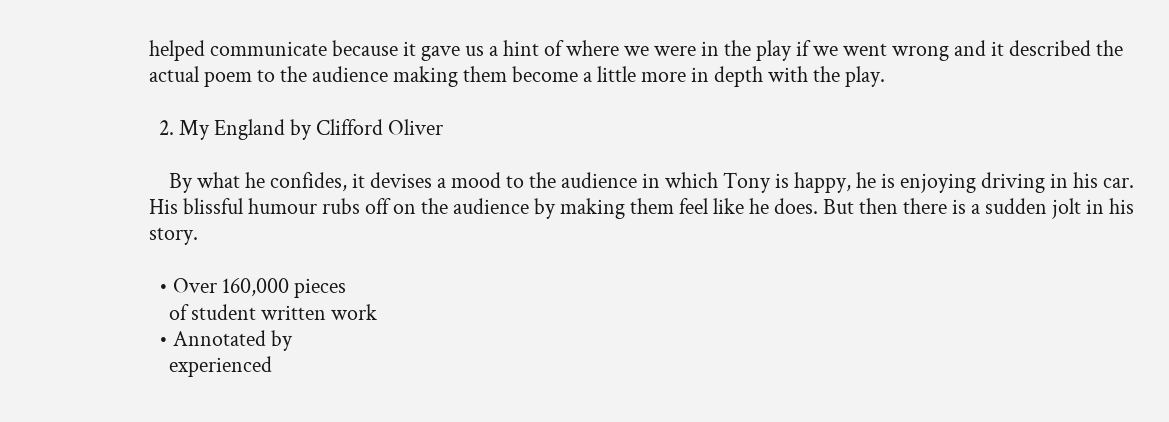helped communicate because it gave us a hint of where we were in the play if we went wrong and it described the actual poem to the audience making them become a little more in depth with the play.

  2. My England by Clifford Oliver

    By what he confides, it devises a mood to the audience in which Tony is happy, he is enjoying driving in his car. His blissful humour rubs off on the audience by making them feel like he does. But then there is a sudden jolt in his story.

  • Over 160,000 pieces
    of student written work
  • Annotated by
    experienced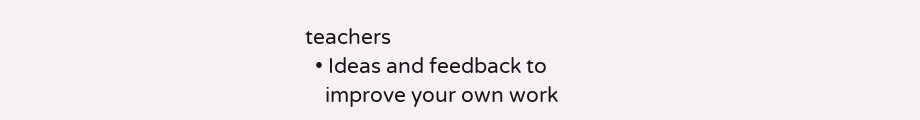teachers
  • Ideas and feedback to
    improve your own work